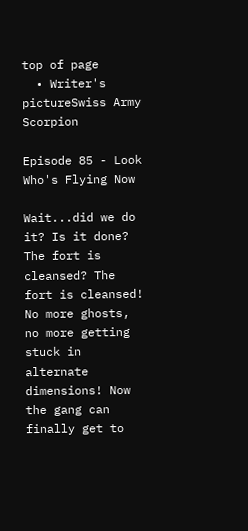top of page
  • Writer's pictureSwiss Army Scorpion

Episode 85 - Look Who's Flying Now

Wait...did we do it? Is it done? The fort is cleansed? The fort is cleansed! No more ghosts, no more getting stuck in alternate dimensions! Now the gang can finally get to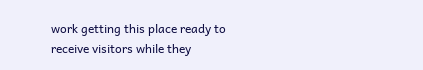work getting this place ready to receive visitors while they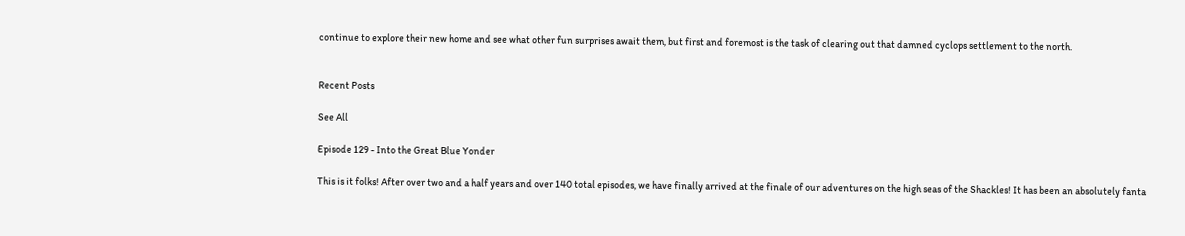continue to explore their new home and see what other fun surprises await them, but first and foremost is the task of clearing out that damned cyclops settlement to the north.


Recent Posts

See All

Episode 129 - Into the Great Blue Yonder

This is it folks! After over two and a half years and over 140 total episodes, we have finally arrived at the finale of our adventures on the high seas of the Shackles! It has been an absolutely fanta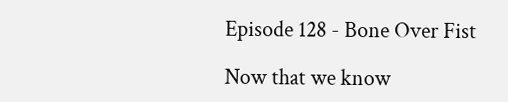Episode 128 - Bone Over Fist

Now that we know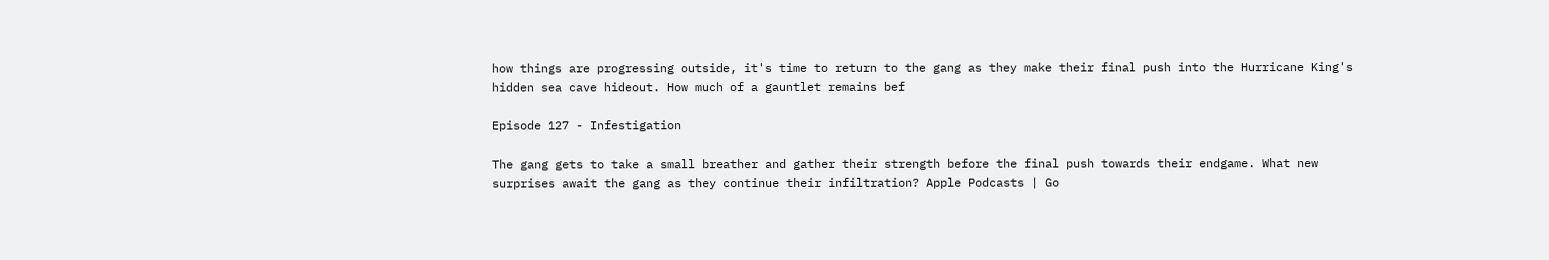how things are progressing outside, it's time to return to the gang as they make their final push into the Hurricane King's hidden sea cave hideout. How much of a gauntlet remains bef

Episode 127 - Infestigation

The gang gets to take a small breather and gather their strength before the final push towards their endgame. What new surprises await the gang as they continue their infiltration? Apple Podcasts | Go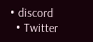• discord
  • Twitter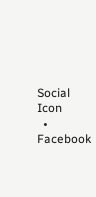Social Icon
  • Facebook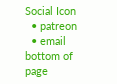Social Icon
  • patreon
  • email
bottom of page